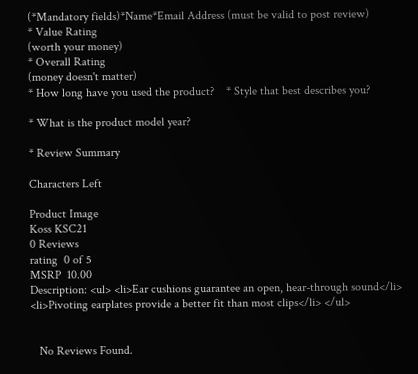(*Mandatory fields)*Name*Email Address (must be valid to post review)
* Value Rating
(worth your money)
* Overall Rating
(money doesn't matter)
* How long have you used the product?    * Style that best describes you?

* What is the product model year?

* Review Summary

Characters Left

Product Image
Koss KSC21
0 Reviews
rating  0 of 5
MSRP  10.00
Description: <ul> <li>Ear cushions guarantee an open, hear-through sound</li> <li>Pivoting earplates provide a better fit than most clips</li> </ul>


   No Reviews Found.